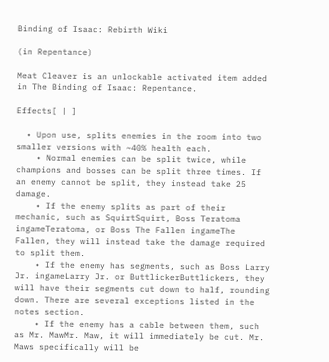Binding of Isaac: Rebirth Wiki

(in Repentance)

Meat Cleaver is an unlockable activated item added in The Binding of Isaac: Repentance.

Effects[ | ]

  • Upon use, splits enemies in the room into two smaller versions with ~40% health each.
    • Normal enemies can be split twice, while champions and bosses can be split three times. If an enemy cannot be split, they instead take 25 damage.
    • If the enemy splits as part of their mechanic, such as SquirtSquirt, Boss Teratoma ingameTeratoma, or Boss The Fallen ingameThe Fallen, they will instead take the damage required to split them.
    • If the enemy has segments, such as Boss Larry Jr. ingameLarry Jr. or ButtlickerButtlickers, they will have their segments cut down to half, rounding down. There are several exceptions listed in the notes section.
    • If the enemy has a cable between them, such as Mr. MawMr. Maw, it will immediately be cut. Mr. Maws specifically will be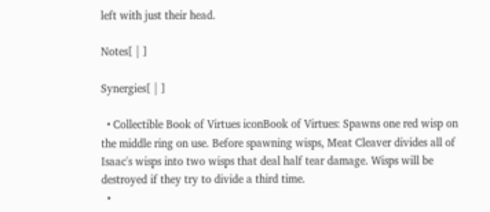left with just their head.

Notes[ | ]

Synergies[ | ]

  • Collectible Book of Virtues iconBook of Virtues: Spawns one red wisp on the middle ring on use. Before spawning wisps, Meat Cleaver divides all of Isaac's wisps into two wisps that deal half tear damage. Wisps will be destroyed if they try to divide a third time.
  •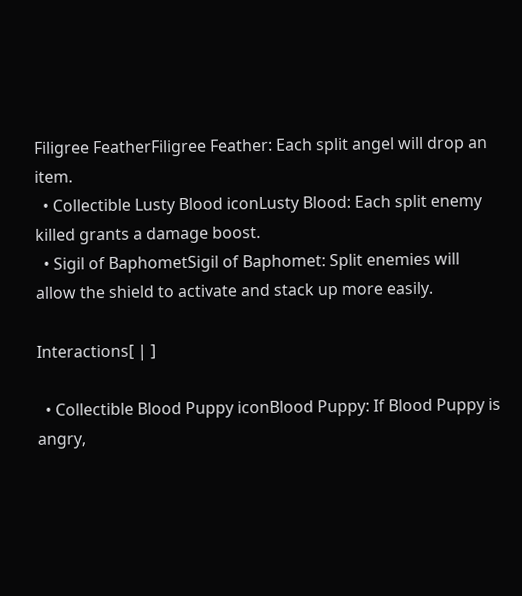Filigree FeatherFiligree Feather: Each split angel will drop an item.
  • Collectible Lusty Blood iconLusty Blood: Each split enemy killed grants a damage boost.
  • Sigil of BaphometSigil of Baphomet: Split enemies will allow the shield to activate and stack up more easily.

Interactions[ | ]

  • Collectible Blood Puppy iconBlood Puppy: If Blood Puppy is angry,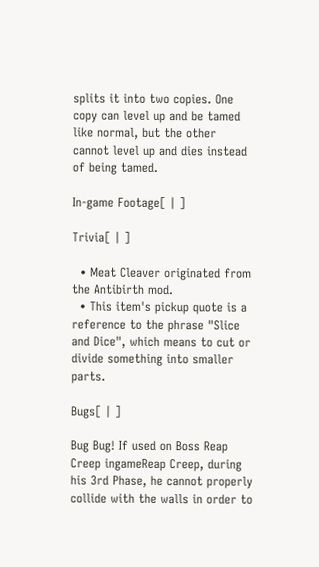splits it into two copies. One copy can level up and be tamed like normal, but the other cannot level up and dies instead of being tamed.

In-game Footage[ | ]

Trivia[ | ]

  • Meat Cleaver originated from the Antibirth mod.
  • This item's pickup quote is a reference to the phrase "Slice and Dice", which means to cut or divide something into smaller parts.

Bugs[ | ]

Bug Bug! If used on Boss Reap Creep ingameReap Creep, during his 3rd Phase, he cannot properly collide with the walls in order to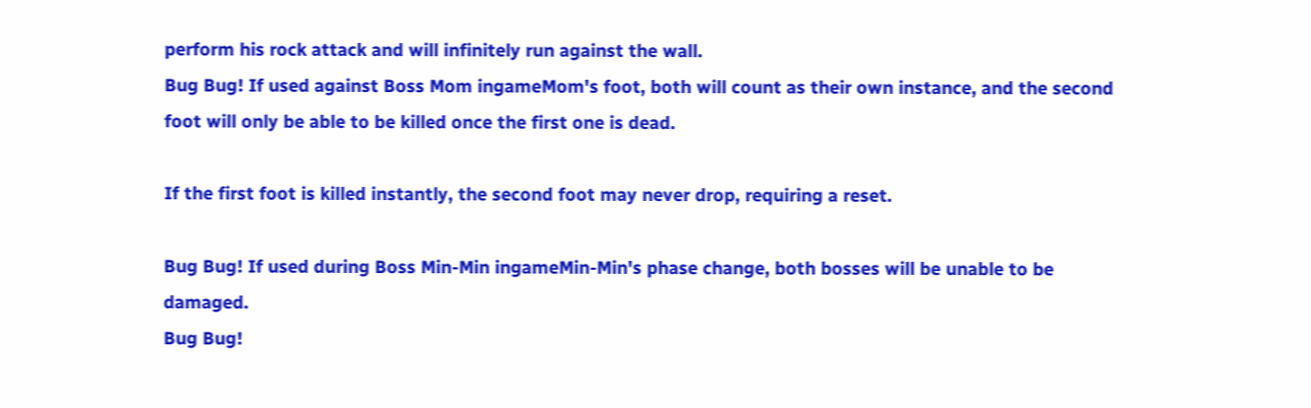perform his rock attack and will infinitely run against the wall.
Bug Bug! If used against Boss Mom ingameMom's foot, both will count as their own instance, and the second foot will only be able to be killed once the first one is dead.

If the first foot is killed instantly, the second foot may never drop, requiring a reset.

Bug Bug! If used during Boss Min-Min ingameMin-Min's phase change, both bosses will be unable to be damaged.
Bug Bug!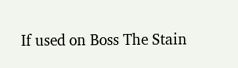If used on Boss The Stain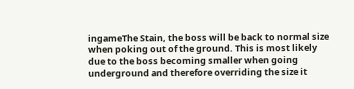ingameThe Stain, the boss will be back to normal size when poking out of the ground. This is most likely due to the boss becoming smaller when going underground and therefore overriding the size it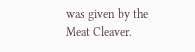was given by the Meat Cleaver.